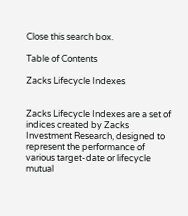Close this search box.

Table of Contents

Zacks Lifecycle Indexes


Zacks Lifecycle Indexes are a set of indices created by Zacks Investment Research, designed to represent the performance of various target-date or lifecycle mutual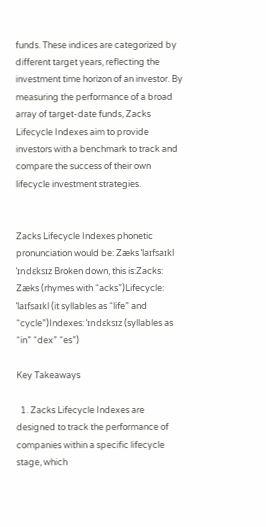funds. These indices are categorized by different target years, reflecting the investment time horizon of an investor. By measuring the performance of a broad array of target-date funds, Zacks Lifecycle Indexes aim to provide investors with a benchmark to track and compare the success of their own lifecycle investment strategies.


Zacks Lifecycle Indexes phonetic pronunciation would be: Zæks ˈlaɪfsaɪkl ˈɪndɛksɪz Broken down, this is:Zacks: Zæks (rhymes with “acks”)Lifecycle: ˈlaɪfsaɪkl (it syllables as “life” and “cycle”)Indexes: ˈɪndɛksɪz (syllables as “in” “dex” “es”)

Key Takeaways

  1. Zacks Lifecycle Indexes are designed to track the performance of companies within a specific lifecycle stage, which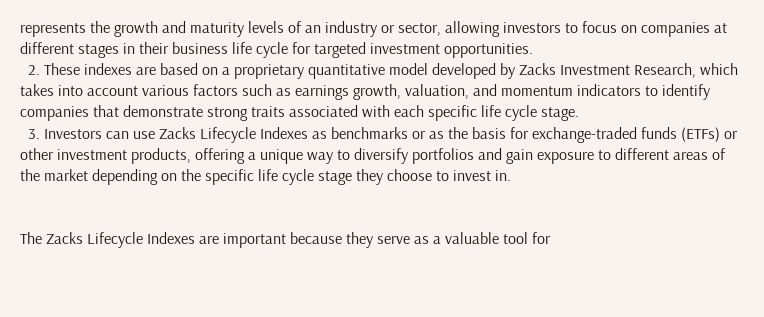represents the growth and maturity levels of an industry or sector, allowing investors to focus on companies at different stages in their business life cycle for targeted investment opportunities.
  2. These indexes are based on a proprietary quantitative model developed by Zacks Investment Research, which takes into account various factors such as earnings growth, valuation, and momentum indicators to identify companies that demonstrate strong traits associated with each specific life cycle stage.
  3. Investors can use Zacks Lifecycle Indexes as benchmarks or as the basis for exchange-traded funds (ETFs) or other investment products, offering a unique way to diversify portfolios and gain exposure to different areas of the market depending on the specific life cycle stage they choose to invest in.


The Zacks Lifecycle Indexes are important because they serve as a valuable tool for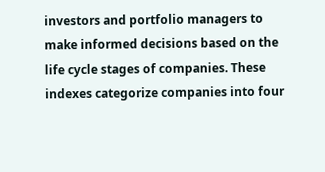investors and portfolio managers to make informed decisions based on the life cycle stages of companies. These indexes categorize companies into four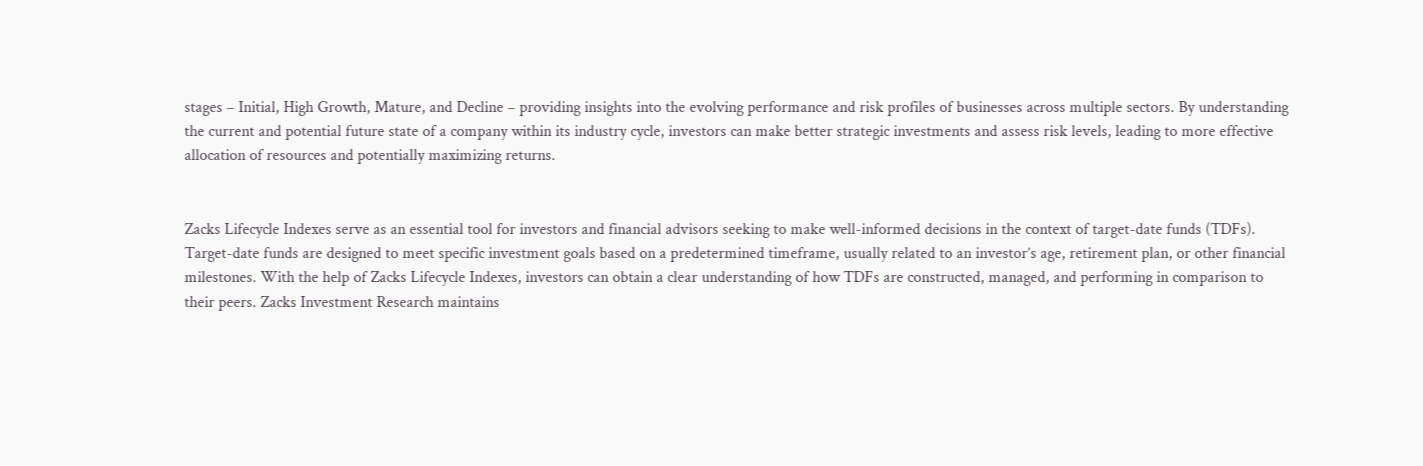stages – Initial, High Growth, Mature, and Decline – providing insights into the evolving performance and risk profiles of businesses across multiple sectors. By understanding the current and potential future state of a company within its industry cycle, investors can make better strategic investments and assess risk levels, leading to more effective allocation of resources and potentially maximizing returns.


Zacks Lifecycle Indexes serve as an essential tool for investors and financial advisors seeking to make well-informed decisions in the context of target-date funds (TDFs). Target-date funds are designed to meet specific investment goals based on a predetermined timeframe, usually related to an investor’s age, retirement plan, or other financial milestones. With the help of Zacks Lifecycle Indexes, investors can obtain a clear understanding of how TDFs are constructed, managed, and performing in comparison to their peers. Zacks Investment Research maintains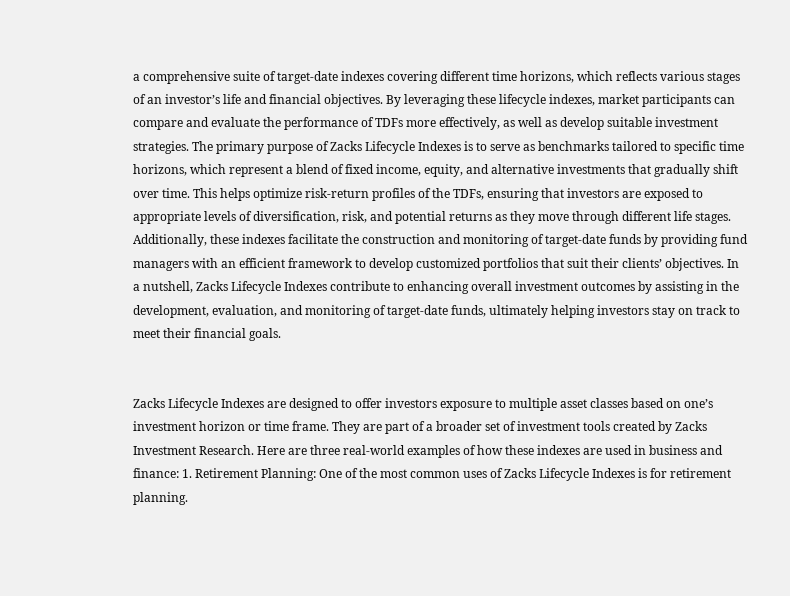a comprehensive suite of target-date indexes covering different time horizons, which reflects various stages of an investor’s life and financial objectives. By leveraging these lifecycle indexes, market participants can compare and evaluate the performance of TDFs more effectively, as well as develop suitable investment strategies. The primary purpose of Zacks Lifecycle Indexes is to serve as benchmarks tailored to specific time horizons, which represent a blend of fixed income, equity, and alternative investments that gradually shift over time. This helps optimize risk-return profiles of the TDFs, ensuring that investors are exposed to appropriate levels of diversification, risk, and potential returns as they move through different life stages. Additionally, these indexes facilitate the construction and monitoring of target-date funds by providing fund managers with an efficient framework to develop customized portfolios that suit their clients’ objectives. In a nutshell, Zacks Lifecycle Indexes contribute to enhancing overall investment outcomes by assisting in the development, evaluation, and monitoring of target-date funds, ultimately helping investors stay on track to meet their financial goals.


Zacks Lifecycle Indexes are designed to offer investors exposure to multiple asset classes based on one’s investment horizon or time frame. They are part of a broader set of investment tools created by Zacks Investment Research. Here are three real-world examples of how these indexes are used in business and finance: 1. Retirement Planning: One of the most common uses of Zacks Lifecycle Indexes is for retirement planning.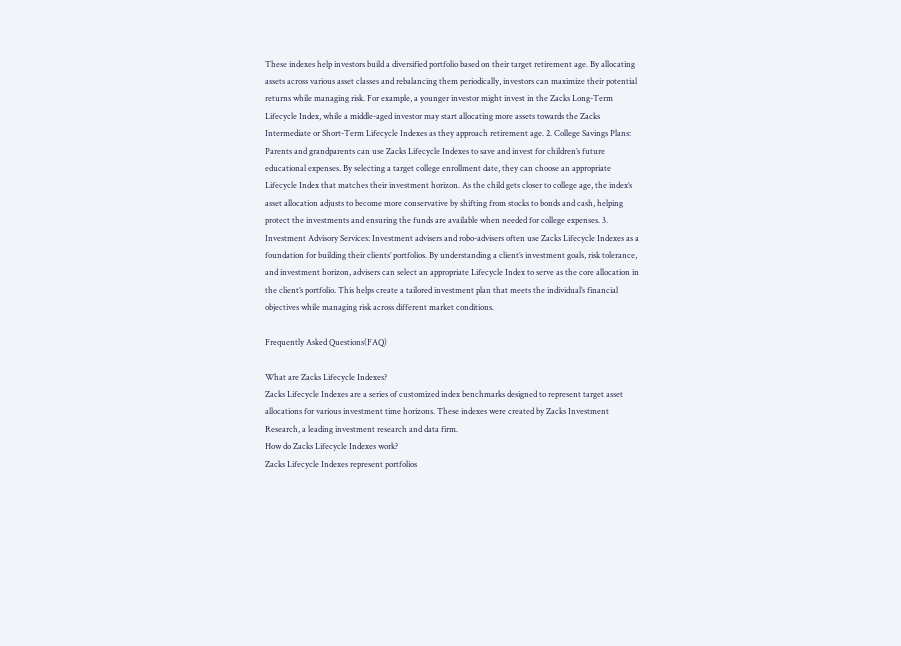These indexes help investors build a diversified portfolio based on their target retirement age. By allocating assets across various asset classes and rebalancing them periodically, investors can maximize their potential returns while managing risk. For example, a younger investor might invest in the Zacks Long-Term Lifecycle Index, while a middle-aged investor may start allocating more assets towards the Zacks Intermediate or Short-Term Lifecycle Indexes as they approach retirement age. 2. College Savings Plans: Parents and grandparents can use Zacks Lifecycle Indexes to save and invest for children’s future educational expenses. By selecting a target college enrollment date, they can choose an appropriate Lifecycle Index that matches their investment horizon. As the child gets closer to college age, the index’s asset allocation adjusts to become more conservative by shifting from stocks to bonds and cash, helping protect the investments and ensuring the funds are available when needed for college expenses. 3. Investment Advisory Services: Investment advisers and robo-advisers often use Zacks Lifecycle Indexes as a foundation for building their clients’ portfolios. By understanding a client’s investment goals, risk tolerance, and investment horizon, advisers can select an appropriate Lifecycle Index to serve as the core allocation in the client’s portfolio. This helps create a tailored investment plan that meets the individual’s financial objectives while managing risk across different market conditions.

Frequently Asked Questions(FAQ)

What are Zacks Lifecycle Indexes?
Zacks Lifecycle Indexes are a series of customized index benchmarks designed to represent target asset allocations for various investment time horizons. These indexes were created by Zacks Investment Research, a leading investment research and data firm.
How do Zacks Lifecycle Indexes work?
Zacks Lifecycle Indexes represent portfolios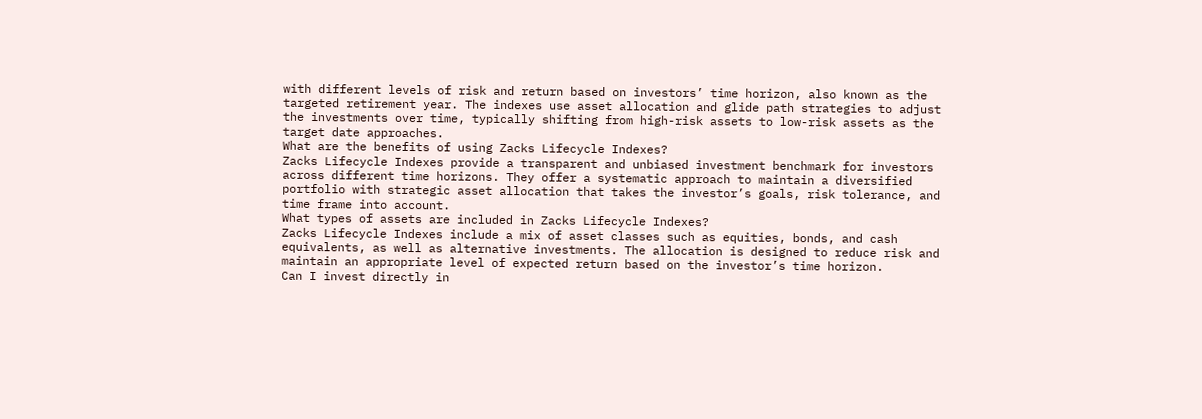with different levels of risk and return based on investors’ time horizon, also known as the targeted retirement year. The indexes use asset allocation and glide path strategies to adjust the investments over time, typically shifting from high-risk assets to low-risk assets as the target date approaches.
What are the benefits of using Zacks Lifecycle Indexes?
Zacks Lifecycle Indexes provide a transparent and unbiased investment benchmark for investors across different time horizons. They offer a systematic approach to maintain a diversified portfolio with strategic asset allocation that takes the investor’s goals, risk tolerance, and time frame into account.
What types of assets are included in Zacks Lifecycle Indexes?
Zacks Lifecycle Indexes include a mix of asset classes such as equities, bonds, and cash equivalents, as well as alternative investments. The allocation is designed to reduce risk and maintain an appropriate level of expected return based on the investor’s time horizon.
Can I invest directly in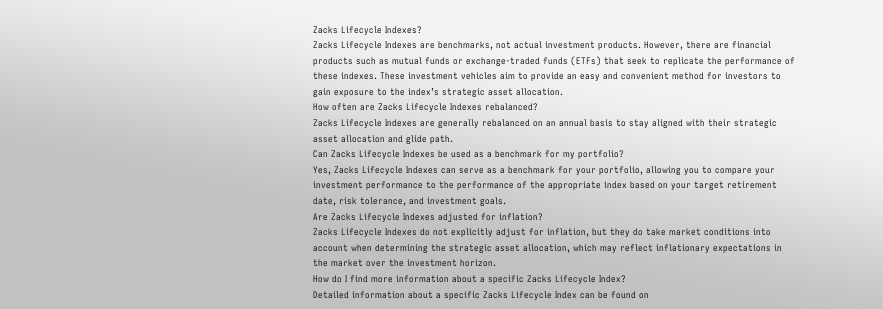Zacks Lifecycle Indexes?
Zacks Lifecycle Indexes are benchmarks, not actual investment products. However, there are financial products such as mutual funds or exchange-traded funds (ETFs) that seek to replicate the performance of these indexes. These investment vehicles aim to provide an easy and convenient method for investors to gain exposure to the index’s strategic asset allocation.
How often are Zacks Lifecycle Indexes rebalanced?
Zacks Lifecycle Indexes are generally rebalanced on an annual basis to stay aligned with their strategic asset allocation and glide path.
Can Zacks Lifecycle Indexes be used as a benchmark for my portfolio?
Yes, Zacks Lifecycle Indexes can serve as a benchmark for your portfolio, allowing you to compare your investment performance to the performance of the appropriate index based on your target retirement date, risk tolerance, and investment goals.
Are Zacks Lifecycle Indexes adjusted for inflation?
Zacks Lifecycle Indexes do not explicitly adjust for inflation, but they do take market conditions into account when determining the strategic asset allocation, which may reflect inflationary expectations in the market over the investment horizon.
How do I find more information about a specific Zacks Lifecycle Index?
Detailed information about a specific Zacks Lifecycle Index can be found on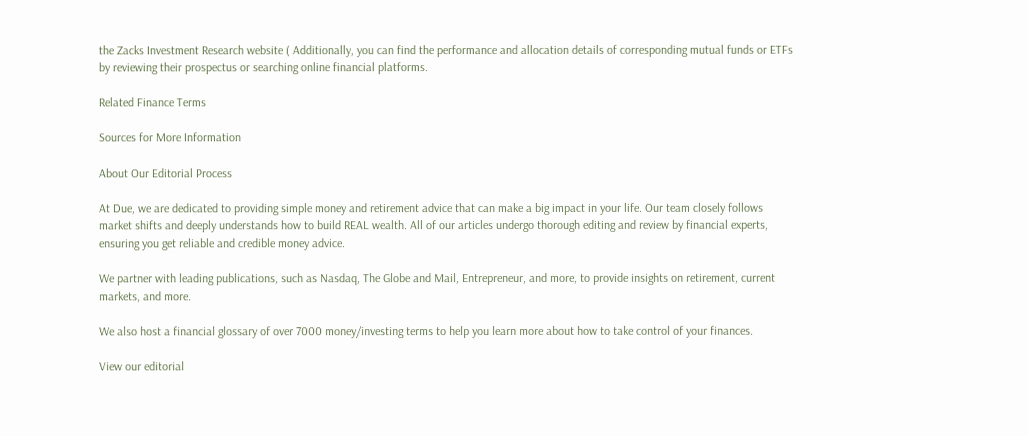the Zacks Investment Research website ( Additionally, you can find the performance and allocation details of corresponding mutual funds or ETFs by reviewing their prospectus or searching online financial platforms.

Related Finance Terms

Sources for More Information

About Our Editorial Process

At Due, we are dedicated to providing simple money and retirement advice that can make a big impact in your life. Our team closely follows market shifts and deeply understands how to build REAL wealth. All of our articles undergo thorough editing and review by financial experts, ensuring you get reliable and credible money advice.

We partner with leading publications, such as Nasdaq, The Globe and Mail, Entrepreneur, and more, to provide insights on retirement, current markets, and more.

We also host a financial glossary of over 7000 money/investing terms to help you learn more about how to take control of your finances.

View our editorial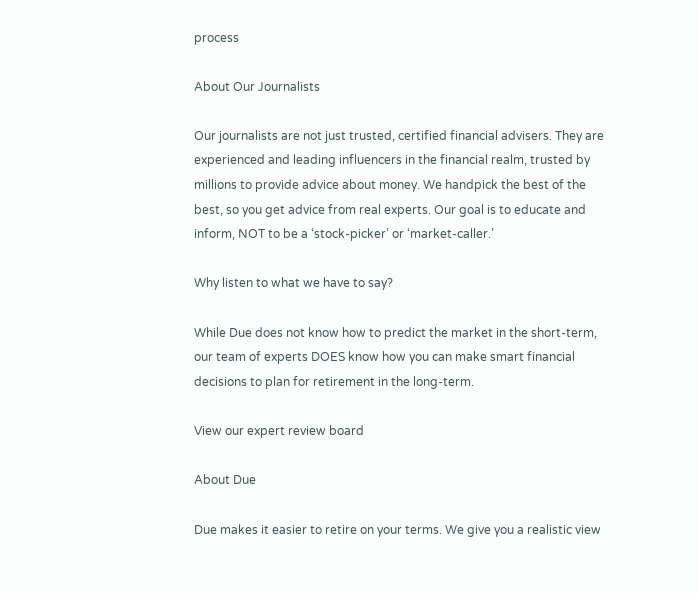process

About Our Journalists

Our journalists are not just trusted, certified financial advisers. They are experienced and leading influencers in the financial realm, trusted by millions to provide advice about money. We handpick the best of the best, so you get advice from real experts. Our goal is to educate and inform, NOT to be a ‘stock-picker’ or ‘market-caller.’

Why listen to what we have to say?

While Due does not know how to predict the market in the short-term, our team of experts DOES know how you can make smart financial decisions to plan for retirement in the long-term.

View our expert review board

About Due

Due makes it easier to retire on your terms. We give you a realistic view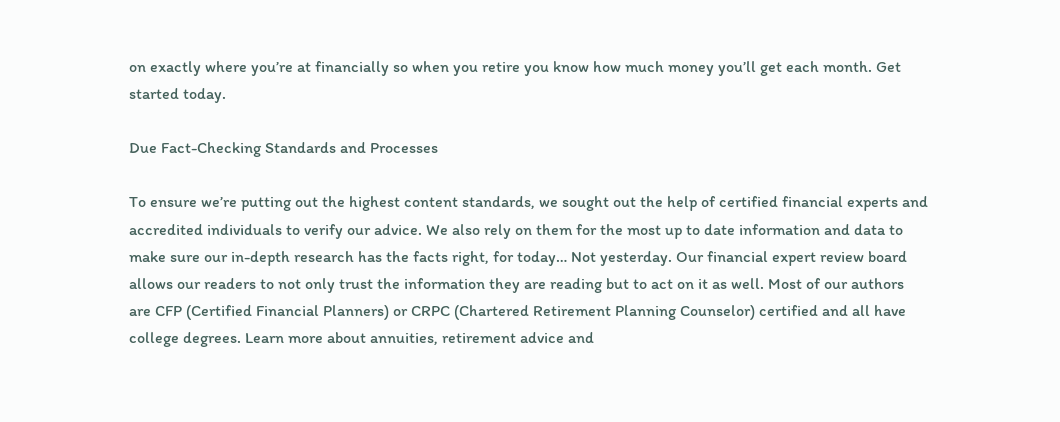on exactly where you’re at financially so when you retire you know how much money you’ll get each month. Get started today.

Due Fact-Checking Standards and Processes

To ensure we’re putting out the highest content standards, we sought out the help of certified financial experts and accredited individuals to verify our advice. We also rely on them for the most up to date information and data to make sure our in-depth research has the facts right, for today… Not yesterday. Our financial expert review board allows our readers to not only trust the information they are reading but to act on it as well. Most of our authors are CFP (Certified Financial Planners) or CRPC (Chartered Retirement Planning Counselor) certified and all have college degrees. Learn more about annuities, retirement advice and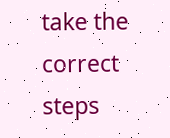take the correct steps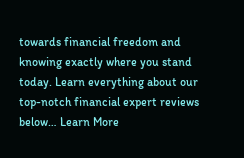towards financial freedom and knowing exactly where you stand today. Learn everything about our top-notch financial expert reviews below… Learn More